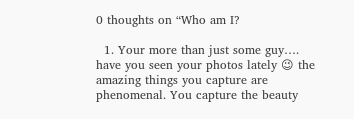0 thoughts on “Who am I?

  1. Your more than just some guy…. have you seen your photos lately 😉 the amazing things you capture are phenomenal. You capture the beauty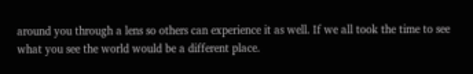around you through a lens so others can experience it as well. If we all took the time to see what you see the world would be a different place.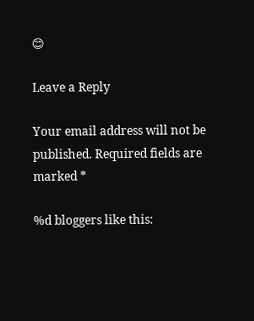😊

Leave a Reply

Your email address will not be published. Required fields are marked *

%d bloggers like this: